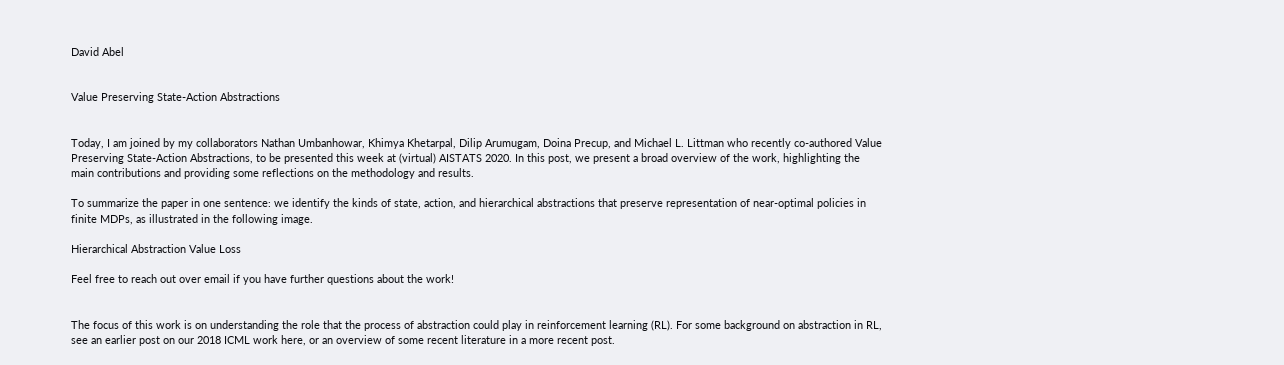David Abel


Value Preserving State-Action Abstractions


Today, I am joined by my collaborators Nathan Umbanhowar, Khimya Khetarpal, Dilip Arumugam, Doina Precup, and Michael L. Littman who recently co-authored Value Preserving State-Action Abstractions, to be presented this week at (virtual) AISTATS 2020. In this post, we present a broad overview of the work, highlighting the main contributions and providing some reflections on the methodology and results.

To summarize the paper in one sentence: we identify the kinds of state, action, and hierarchical abstractions that preserve representation of near-optimal policies in finite MDPs, as illustrated in the following image.

Hierarchical Abstraction Value Loss

Feel free to reach out over email if you have further questions about the work!


The focus of this work is on understanding the role that the process of abstraction could play in reinforcement learning (RL). For some background on abstraction in RL, see an earlier post on our 2018 ICML work here, or an overview of some recent literature in a more recent post.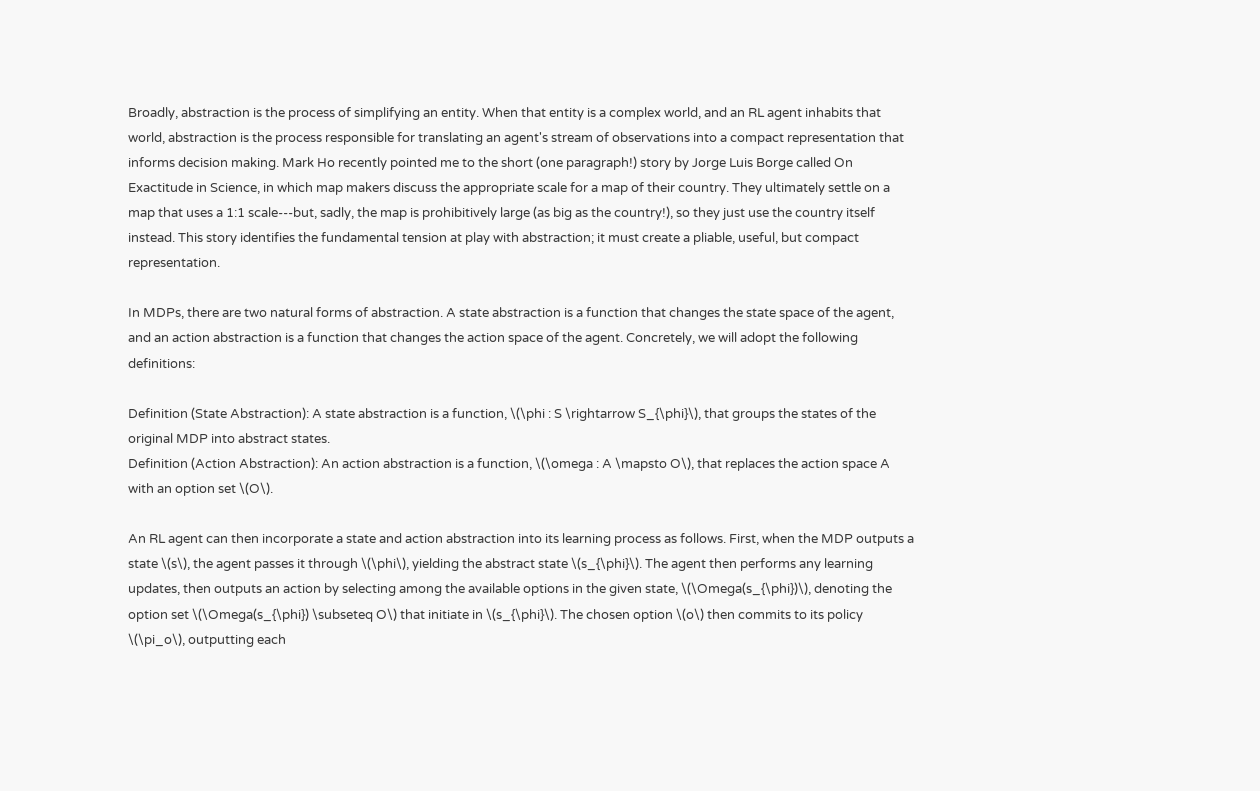Broadly, abstraction is the process of simplifying an entity. When that entity is a complex world, and an RL agent inhabits that world, abstraction is the process responsible for translating an agent's stream of observations into a compact representation that informs decision making. Mark Ho recently pointed me to the short (one paragraph!) story by Jorge Luis Borge called On Exactitude in Science, in which map makers discuss the appropriate scale for a map of their country. They ultimately settle on a map that uses a 1:1 scale---but, sadly, the map is prohibitively large (as big as the country!), so they just use the country itself instead. This story identifies the fundamental tension at play with abstraction; it must create a pliable, useful, but compact representation.

In MDPs, there are two natural forms of abstraction. A state abstraction is a function that changes the state space of the agent, and an action abstraction is a function that changes the action space of the agent. Concretely, we will adopt the following definitions:

Definition (State Abstraction): A state abstraction is a function, \(\phi : S \rightarrow S_{\phi}\), that groups the states of the original MDP into abstract states.
Definition (Action Abstraction): An action abstraction is a function, \(\omega : A \mapsto O\), that replaces the action space A with an option set \(O\).

An RL agent can then incorporate a state and action abstraction into its learning process as follows. First, when the MDP outputs a state \(s\), the agent passes it through \(\phi\), yielding the abstract state \(s_{\phi}\). The agent then performs any learning updates, then outputs an action by selecting among the available options in the given state, \(\Omega(s_{\phi})\), denoting the option set \(\Omega(s_{\phi}) \subseteq O\) that initiate in \(s_{\phi}\). The chosen option \(o\) then commits to its policy \(\pi_o\), outputting each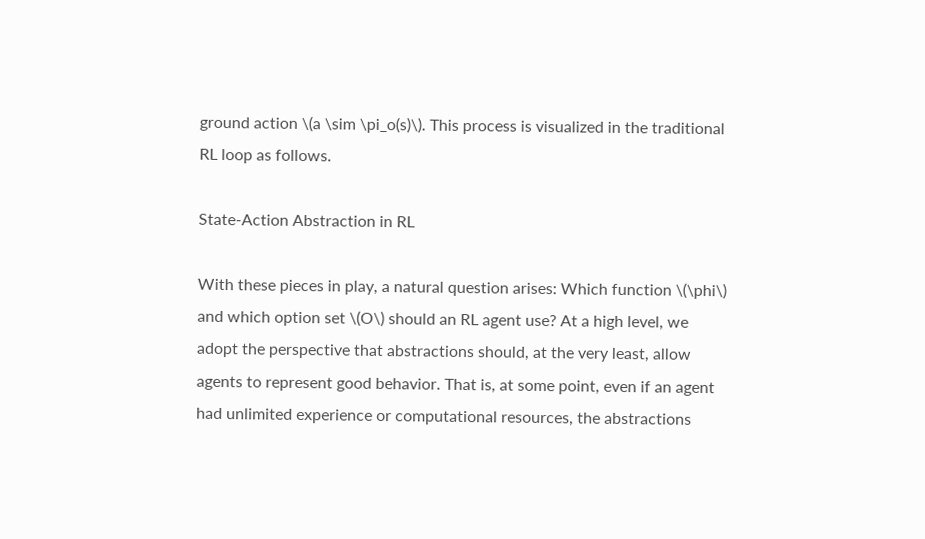ground action \(a \sim \pi_o(s)\). This process is visualized in the traditional RL loop as follows.

State-Action Abstraction in RL

With these pieces in play, a natural question arises: Which function \(\phi\) and which option set \(O\) should an RL agent use? At a high level, we adopt the perspective that abstractions should, at the very least, allow agents to represent good behavior. That is, at some point, even if an agent had unlimited experience or computational resources, the abstractions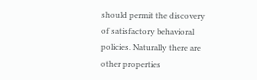should permit the discovery of satisfactory behavioral policies. Naturally there are other properties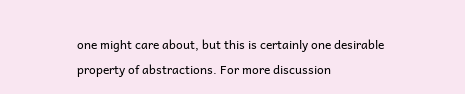one might care about, but this is certainly one desirable property of abstractions. For more discussion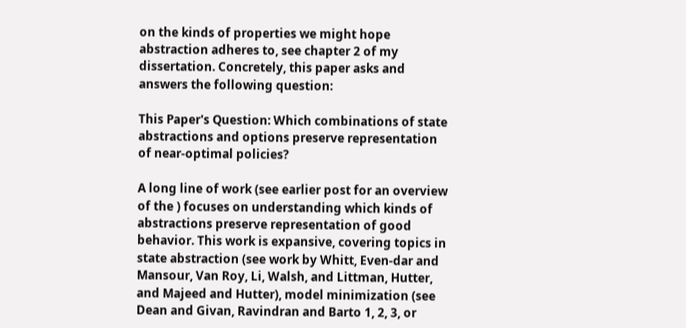on the kinds of properties we might hope abstraction adheres to, see chapter 2 of my dissertation. Concretely, this paper asks and answers the following question:

This Paper's Question: Which combinations of state abstractions and options preserve representation of near-optimal policies?

A long line of work (see earlier post for an overview of the ) focuses on understanding which kinds of abstractions preserve representation of good behavior. This work is expansive, covering topics in state abstraction (see work by Whitt, Even-dar and Mansour, Van Roy, Li, Walsh, and Littman, Hutter, and Majeed and Hutter), model minimization (see Dean and Givan, Ravindran and Barto 1, 2, 3, or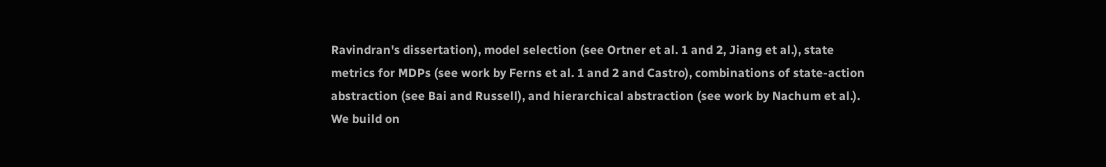Ravindran's dissertation), model selection (see Ortner et al. 1 and 2, Jiang et al.), state metrics for MDPs (see work by Ferns et al. 1 and 2 and Castro), combinations of state-action abstraction (see Bai and Russell), and hierarchical abstraction (see work by Nachum et al.). We build on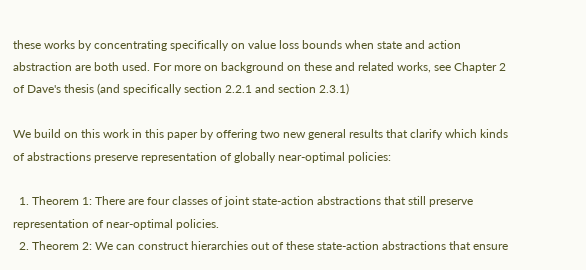these works by concentrating specifically on value loss bounds when state and action abstraction are both used. For more on background on these and related works, see Chapter 2 of Dave's thesis (and specifically section 2.2.1 and section 2.3.1)

We build on this work in this paper by offering two new general results that clarify which kinds of abstractions preserve representation of globally near-optimal policies:

  1. Theorem 1: There are four classes of joint state-action abstractions that still preserve representation of near-optimal policies.
  2. Theorem 2: We can construct hierarchies out of these state-action abstractions that ensure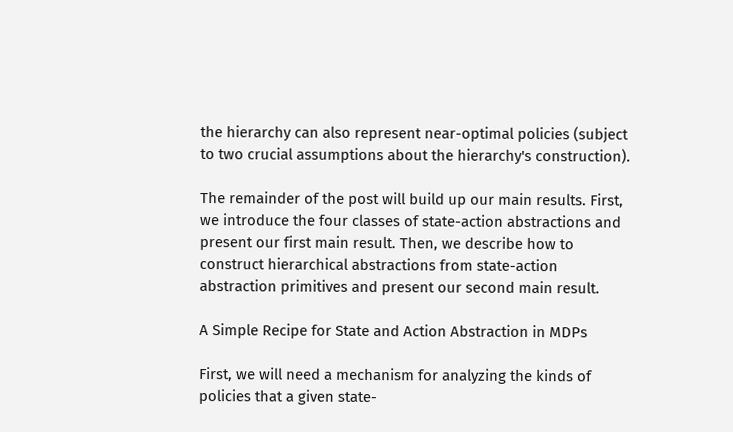the hierarchy can also represent near-optimal policies (subject to two crucial assumptions about the hierarchy's construction).

The remainder of the post will build up our main results. First, we introduce the four classes of state-action abstractions and present our first main result. Then, we describe how to construct hierarchical abstractions from state-action abstraction primitives and present our second main result.

A Simple Recipe for State and Action Abstraction in MDPs

First, we will need a mechanism for analyzing the kinds of policies that a given state-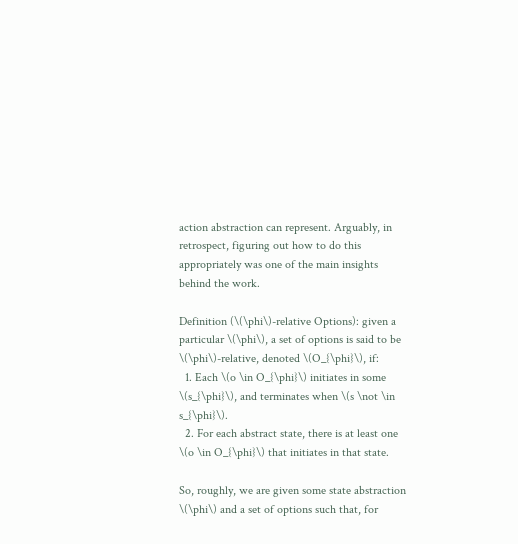action abstraction can represent. Arguably, in retrospect, figuring out how to do this appropriately was one of the main insights behind the work.

Definition (\(\phi\)-relative Options): given a particular \(\phi\), a set of options is said to be \(\phi\)-relative, denoted \(O_{\phi}\), if:
  1. Each \(o \in O_{\phi}\) initiates in some \(s_{\phi}\), and terminates when \(s \not \in s_{\phi}\).
  2. For each abstract state, there is at least one \(o \in O_{\phi}\) that initiates in that state.

So, roughly, we are given some state abstraction \(\phi\) and a set of options such that, for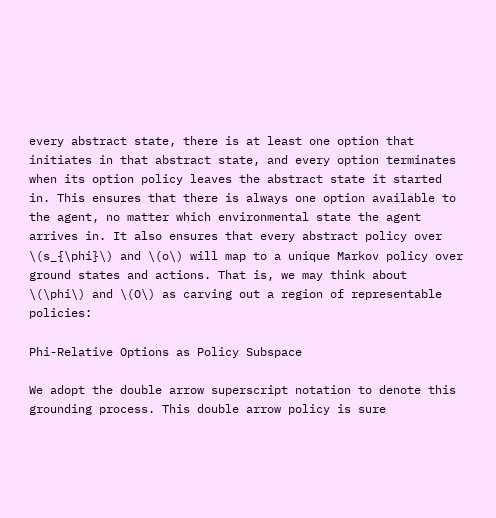every abstract state, there is at least one option that initiates in that abstract state, and every option terminates when its option policy leaves the abstract state it started in. This ensures that there is always one option available to the agent, no matter which environmental state the agent arrives in. It also ensures that every abstract policy over \(s_{\phi}\) and \(o\) will map to a unique Markov policy over ground states and actions. That is, we may think about \(\phi\) and \(O\) as carving out a region of representable policies:

Phi-Relative Options as Policy Subspace

We adopt the double arrow superscript notation to denote this grounding process. This double arrow policy is sure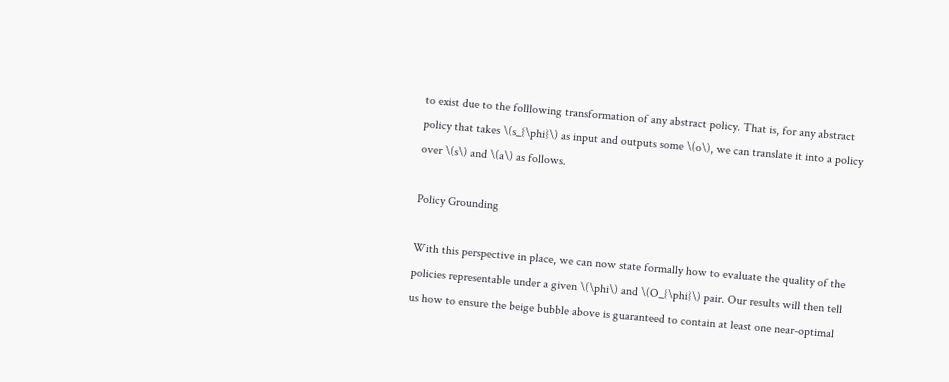to exist due to the folllowing transformation of any abstract policy. That is, for any abstract policy that takes \(s_{\phi}\) as input and outputs some \(o\), we can translate it into a policy over \(s\) and \(a\) as follows.

Policy Grounding

With this perspective in place, we can now state formally how to evaluate the quality of the policies representable under a given \(\phi\) and \(O_{\phi}\) pair. Our results will then tell us how to ensure the beige bubble above is guaranteed to contain at least one near-optimal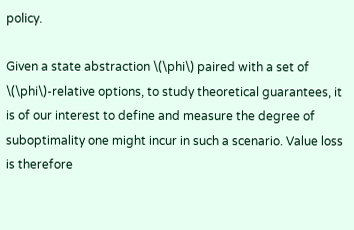policy.

Given a state abstraction \(\phi\) paired with a set of \(\phi\)-relative options, to study theoretical guarantees, it is of our interest to define and measure the degree of suboptimality one might incur in such a scenario. Value loss is therefore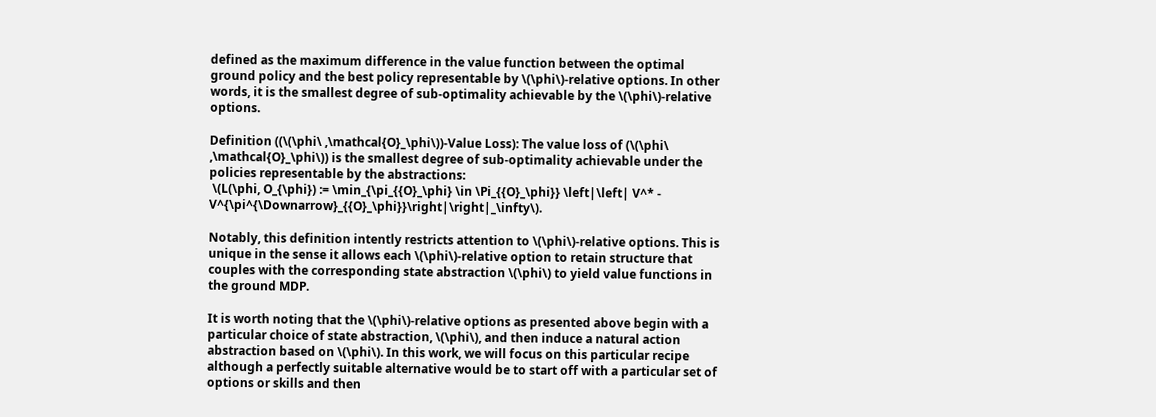defined as the maximum difference in the value function between the optimal ground policy and the best policy representable by \(\phi\)-relative options. In other words, it is the smallest degree of sub-optimality achievable by the \(\phi\)-relative options.

Definition ((\(\phi\ ,\mathcal{O}_\phi\))-Value Loss): The value loss of (\(\phi\ ,\mathcal{O}_\phi\)) is the smallest degree of sub-optimality achievable under the policies representable by the abstractions:
 \(L(\phi, O_{\phi}) := \min_{\pi_{{O}_\phi} \in \Pi_{{O}_\phi}} \left|\left| V^* - V^{\pi^{\Downarrow}_{{O}_\phi}}\right|\right|_\infty\).

Notably, this definition intently restricts attention to \(\phi\)-relative options. This is unique in the sense it allows each \(\phi\)-relative option to retain structure that couples with the corresponding state abstraction \(\phi\) to yield value functions in the ground MDP.

It is worth noting that the \(\phi\)-relative options as presented above begin with a particular choice of state abstraction, \(\phi\), and then induce a natural action abstraction based on \(\phi\). In this work, we will focus on this particular recipe although a perfectly suitable alternative would be to start off with a particular set of options or skills and then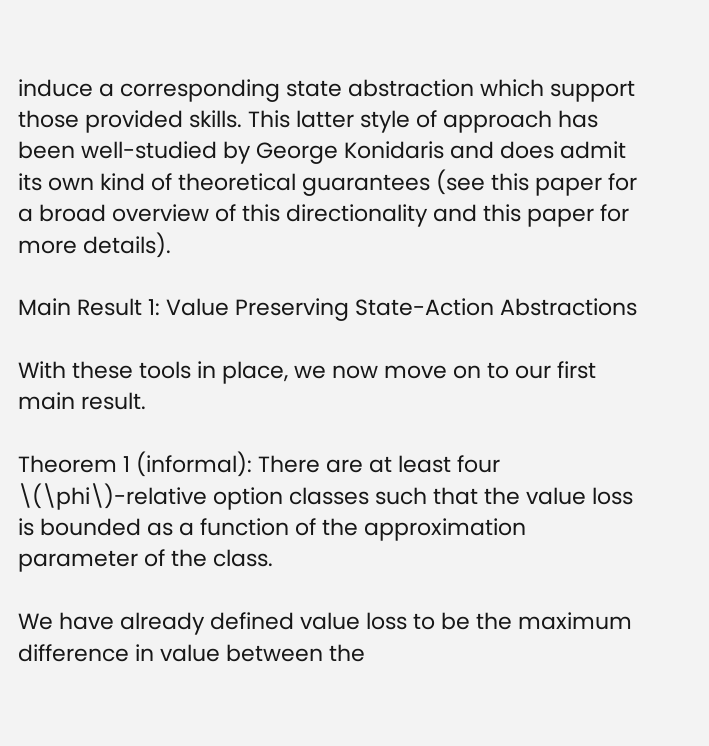induce a corresponding state abstraction which support those provided skills. This latter style of approach has been well-studied by George Konidaris and does admit its own kind of theoretical guarantees (see this paper for a broad overview of this directionality and this paper for more details).

Main Result 1: Value Preserving State-Action Abstractions

With these tools in place, we now move on to our first main result.

Theorem 1 (informal): There are at least four \(\phi\)-relative option classes such that the value loss is bounded as a function of the approximation parameter of the class.

We have already defined value loss to be the maximum difference in value between the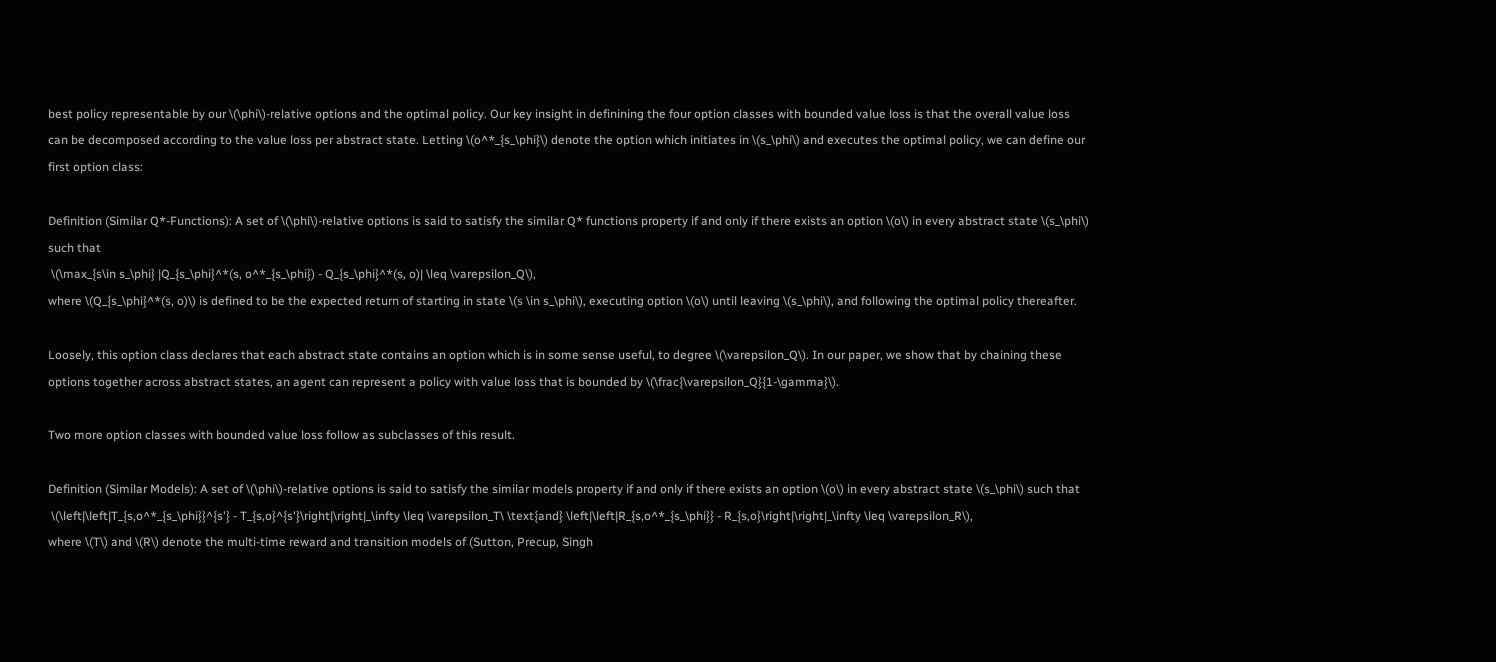best policy representable by our \(\phi\)-relative options and the optimal policy. Our key insight in definining the four option classes with bounded value loss is that the overall value loss can be decomposed according to the value loss per abstract state. Letting \(o^*_{s_\phi}\) denote the option which initiates in \(s_\phi\) and executes the optimal policy, we can define our first option class:

Definition (Similar Q*-Functions): A set of \(\phi\)-relative options is said to satisfy the similar Q* functions property if and only if there exists an option \(o\) in every abstract state \(s_\phi\) such that
 \(\max_{s\in s_\phi} |Q_{s_\phi}^*(s, o^*_{s_\phi}) - Q_{s_\phi}^*(s, o)| \leq \varepsilon_Q\),
where \(Q_{s_\phi}^*(s, o)\) is defined to be the expected return of starting in state \(s \in s_\phi\), executing option \(o\) until leaving \(s_\phi\), and following the optimal policy thereafter.

Loosely, this option class declares that each abstract state contains an option which is in some sense useful, to degree \(\varepsilon_Q\). In our paper, we show that by chaining these options together across abstract states, an agent can represent a policy with value loss that is bounded by \(\frac{\varepsilon_Q}{1-\gamma}\).

Two more option classes with bounded value loss follow as subclasses of this result.

Definition (Similar Models): A set of \(\phi\)-relative options is said to satisfy the similar models property if and only if there exists an option \(o\) in every abstract state \(s_\phi\) such that
 \(\left|\left|T_{s,o^*_{s_\phi}}^{s'} - T_{s,o}^{s'}\right|\right|_\infty \leq \varepsilon_T\ \text{and} \left|\left|R_{s,o^*_{s_\phi}} - R_{s,o}\right|\right|_\infty \leq \varepsilon_R\),
where \(T\) and \(R\) denote the multi-time reward and transition models of (Sutton, Precup, Singh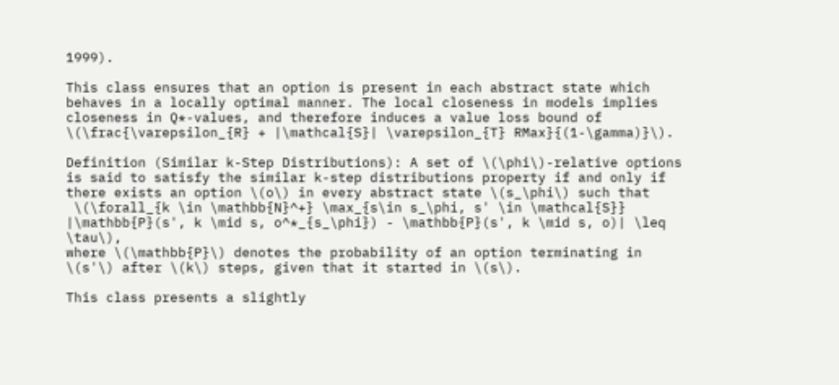1999).

This class ensures that an option is present in each abstract state which behaves in a locally optimal manner. The local closeness in models implies closeness in Q*-values, and therefore induces a value loss bound of \(\frac{\varepsilon_{R} + |\mathcal{S}| \varepsilon_{T} RMax}{(1-\gamma)}\).

Definition (Similar k-Step Distributions): A set of \(\phi\)-relative options is said to satisfy the similar k-step distributions property if and only if there exists an option \(o\) in every abstract state \(s_\phi\) such that
 \(\forall_{k \in \mathbb{N}^+} \max_{s\in s_\phi, s' \in \mathcal{S}} |\mathbb{P}(s', k \mid s, o^*_{s_\phi}) - \mathbb{P}(s', k \mid s, o)| \leq \tau\),
where \(\mathbb{P}\) denotes the probability of an option terminating in \(s'\) after \(k\) steps, given that it started in \(s\).

This class presents a slightly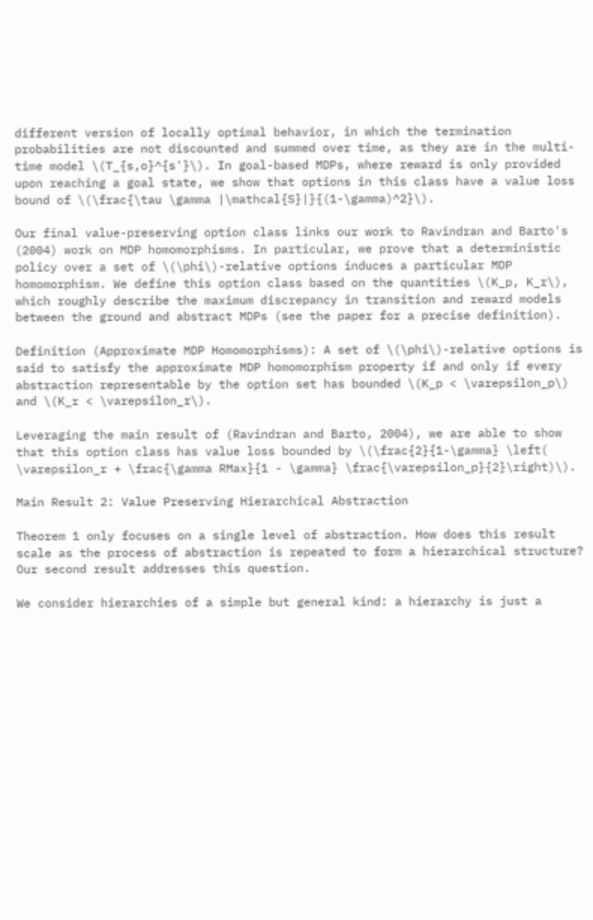different version of locally optimal behavior, in which the termination probabilities are not discounted and summed over time, as they are in the multi-time model \(T_{s,o}^{s'}\). In goal-based MDPs, where reward is only provided upon reaching a goal state, we show that options in this class have a value loss bound of \(\frac{\tau \gamma |\mathcal{S}|}{(1-\gamma)^2}\).

Our final value-preserving option class links our work to Ravindran and Barto's (2004) work on MDP homomorphisms. In particular, we prove that a deterministic policy over a set of \(\phi\)-relative options induces a particular MDP homomorphism. We define this option class based on the quantities \(K_p, K_r\), which roughly describe the maximum discrepancy in transition and reward models between the ground and abstract MDPs (see the paper for a precise definition).

Definition (Approximate MDP Homomorphisms): A set of \(\phi\)-relative options is said to satisfy the approximate MDP homomorphism property if and only if every abstraction representable by the option set has bounded \(K_p < \varepsilon_p\) and \(K_r < \varepsilon_r\).

Leveraging the main result of (Ravindran and Barto, 2004), we are able to show that this option class has value loss bounded by \(\frac{2}{1-\gamma} \left( \varepsilon_r + \frac{\gamma RMax}{1 - \gamma} \frac{\varepsilon_p}{2}\right)\).

Main Result 2: Value Preserving Hierarchical Abstraction

Theorem 1 only focuses on a single level of abstraction. How does this result scale as the process of abstraction is repeated to form a hierarchical structure? Our second result addresses this question.

We consider hierarchies of a simple but general kind: a hierarchy is just a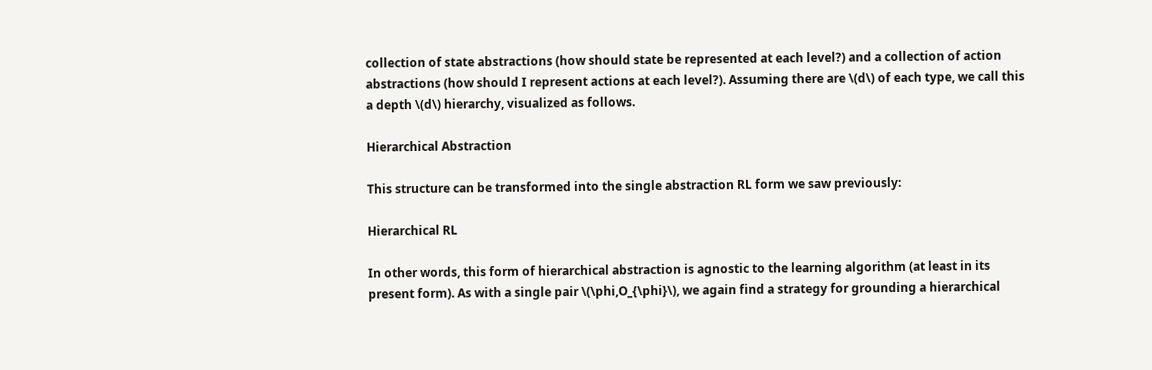collection of state abstractions (how should state be represented at each level?) and a collection of action abstractions (how should I represent actions at each level?). Assuming there are \(d\) of each type, we call this a depth \(d\) hierarchy, visualized as follows.

Hierarchical Abstraction

This structure can be transformed into the single abstraction RL form we saw previously:

Hierarchical RL

In other words, this form of hierarchical abstraction is agnostic to the learning algorithm (at least in its present form). As with a single pair \(\phi,O_{\phi}\), we again find a strategy for grounding a hierarchical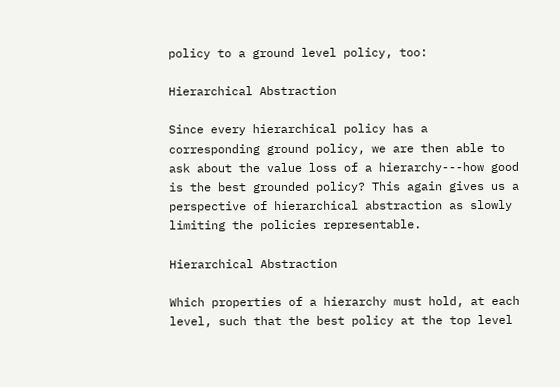policy to a ground level policy, too:

Hierarchical Abstraction

Since every hierarchical policy has a corresponding ground policy, we are then able to ask about the value loss of a hierarchy---how good is the best grounded policy? This again gives us a perspective of hierarchical abstraction as slowly limiting the policies representable.

Hierarchical Abstraction

Which properties of a hierarchy must hold, at each level, such that the best policy at the top level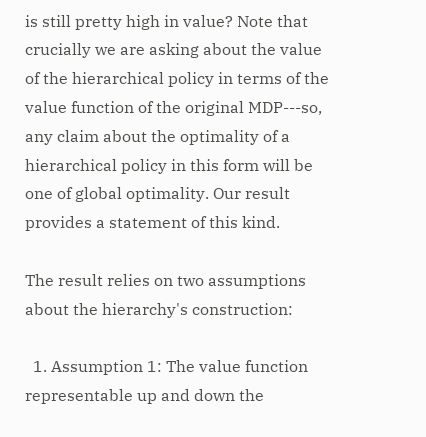is still pretty high in value? Note that crucially we are asking about the value of the hierarchical policy in terms of the value function of the original MDP---so, any claim about the optimality of a hierarchical policy in this form will be one of global optimality. Our result provides a statement of this kind.

The result relies on two assumptions about the hierarchy's construction:

  1. Assumption 1: The value function representable up and down the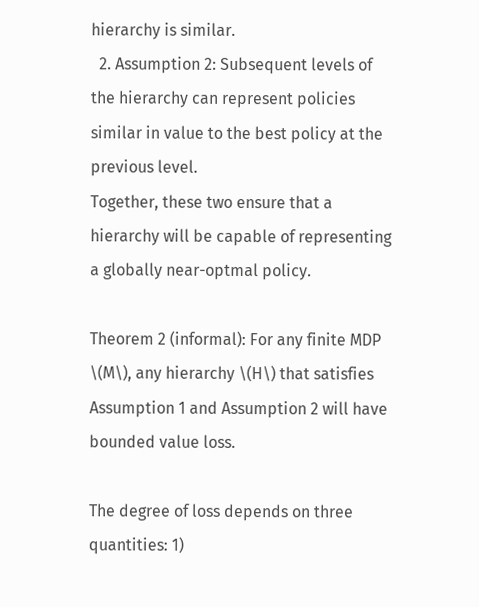hierarchy is similar.
  2. Assumption 2: Subsequent levels of the hierarchy can represent policies similar in value to the best policy at the previous level.
Together, these two ensure that a hierarchy will be capable of representing a globally near-optmal policy.

Theorem 2 (informal): For any finite MDP \(M\), any hierarchy \(H\) that satisfies Assumption 1 and Assumption 2 will have bounded value loss.

The degree of loss depends on three quantities: 1)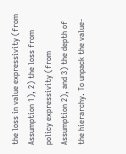the loss in value expressivity (from Assumption 1), 2) the loss from policy expressivity (from Assumption 2), and 3) the depth of the hierarchy. To unpack the value-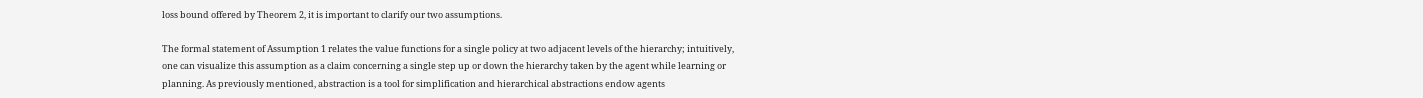loss bound offered by Theorem 2, it is important to clarify our two assumptions.

The formal statement of Assumption 1 relates the value functions for a single policy at two adjacent levels of the hierarchy; intuitively, one can visualize this assumption as a claim concerning a single step up or down the hierarchy taken by the agent while learning or planning. As previously mentioned, abstraction is a tool for simplification and hierarchical abstractions endow agents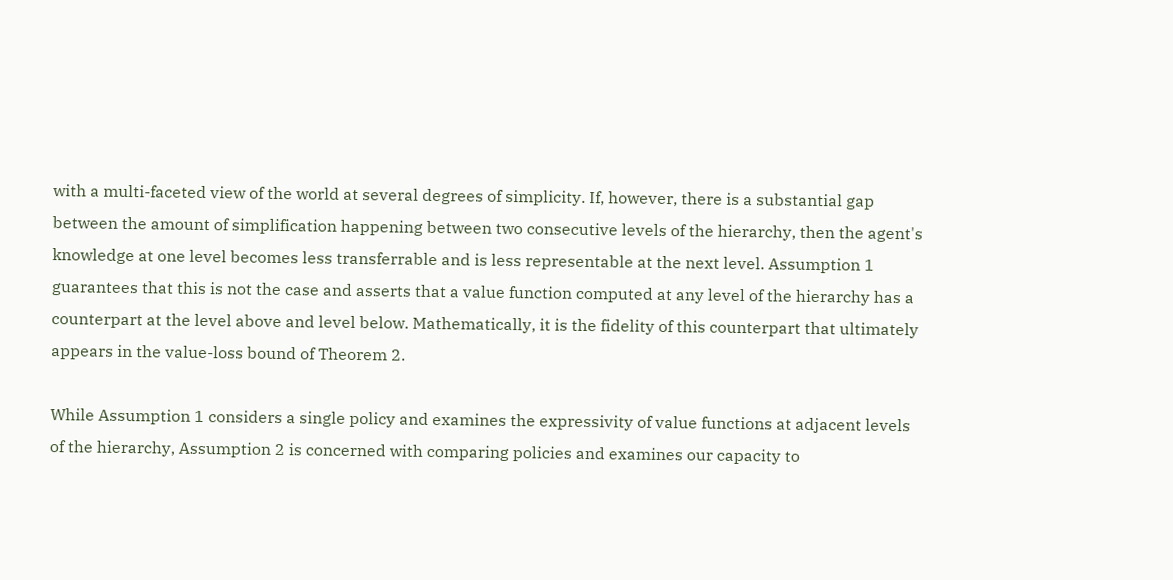with a multi-faceted view of the world at several degrees of simplicity. If, however, there is a substantial gap between the amount of simplification happening between two consecutive levels of the hierarchy, then the agent's knowledge at one level becomes less transferrable and is less representable at the next level. Assumption 1 guarantees that this is not the case and asserts that a value function computed at any level of the hierarchy has a counterpart at the level above and level below. Mathematically, it is the fidelity of this counterpart that ultimately appears in the value-loss bound of Theorem 2.

While Assumption 1 considers a single policy and examines the expressivity of value functions at adjacent levels of the hierarchy, Assumption 2 is concerned with comparing policies and examines our capacity to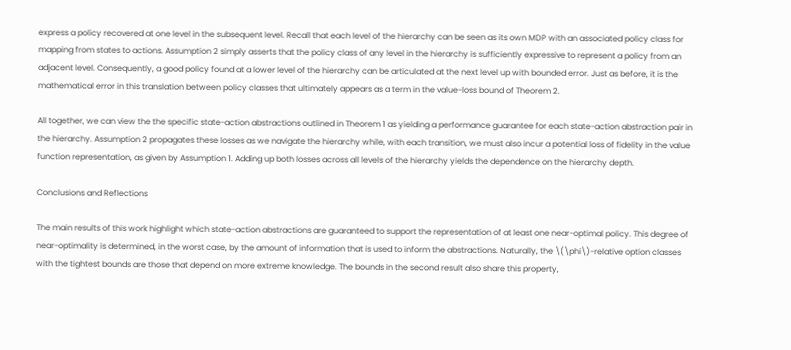express a policy recovered at one level in the subsequent level. Recall that each level of the hierarchy can be seen as its own MDP with an associated policy class for mapping from states to actions. Assumption 2 simply asserts that the policy class of any level in the hierarchy is sufficiently expressive to represent a policy from an adjacent level. Consequently, a good policy found at a lower level of the hierarchy can be articulated at the next level up with bounded error. Just as before, it is the mathematical error in this translation between policy classes that ultimately appears as a term in the value-loss bound of Theorem 2.

All together, we can view the the specific state-action abstractions outlined in Theorem 1 as yielding a performance guarantee for each state-action abstraction pair in the hierarchy. Assumption 2 propagates these losses as we navigate the hierarchy while, with each transition, we must also incur a potential loss of fidelity in the value function representation, as given by Assumption 1. Adding up both losses across all levels of the hierarchy yields the dependence on the hierarchy depth.

Conclusions and Reflections

The main results of this work highlight which state-action abstractions are guaranteed to support the representation of at least one near-optimal policy. This degree of near-optimality is determined, in the worst case, by the amount of information that is used to inform the abstractions. Naturally, the \(\phi\)-relative option classes with the tightest bounds are those that depend on more extreme knowledge. The bounds in the second result also share this property,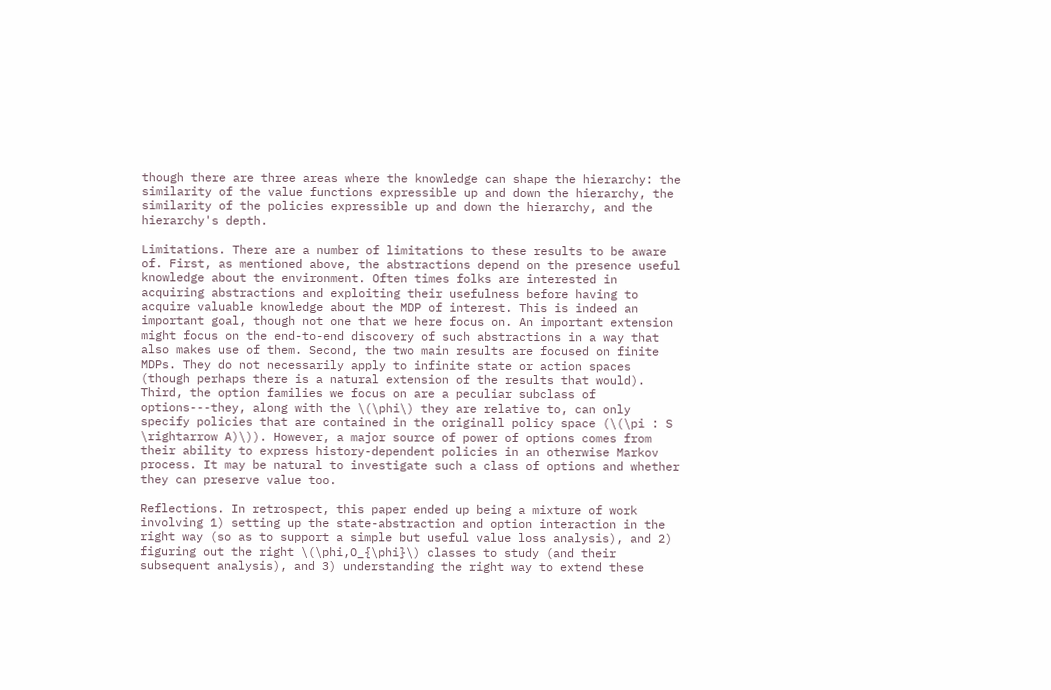though there are three areas where the knowledge can shape the hierarchy: the similarity of the value functions expressible up and down the hierarchy, the similarity of the policies expressible up and down the hierarchy, and the hierarchy's depth.

Limitations. There are a number of limitations to these results to be aware of. First, as mentioned above, the abstractions depend on the presence useful knowledge about the environment. Often times folks are interested in acquiring abstractions and exploiting their usefulness before having to acquire valuable knowledge about the MDP of interest. This is indeed an important goal, though not one that we here focus on. An important extension might focus on the end-to-end discovery of such abstractions in a way that also makes use of them. Second, the two main results are focused on finite MDPs. They do not necessarily apply to infinite state or action spaces (though perhaps there is a natural extension of the results that would). Third, the option families we focus on are a peculiar subclass of options---they, along with the \(\phi\) they are relative to, can only specify policies that are contained in the originall policy space (\(\pi : S \rightarrow A)\)). However, a major source of power of options comes from their ability to express history-dependent policies in an otherwise Markov process. It may be natural to investigate such a class of options and whether they can preserve value too.

Reflections. In retrospect, this paper ended up being a mixture of work involving 1) setting up the state-abstraction and option interaction in the right way (so as to support a simple but useful value loss analysis), and 2) figuring out the right \(\phi,O_{\phi}\) classes to study (and their subsequent analysis), and 3) understanding the right way to extend these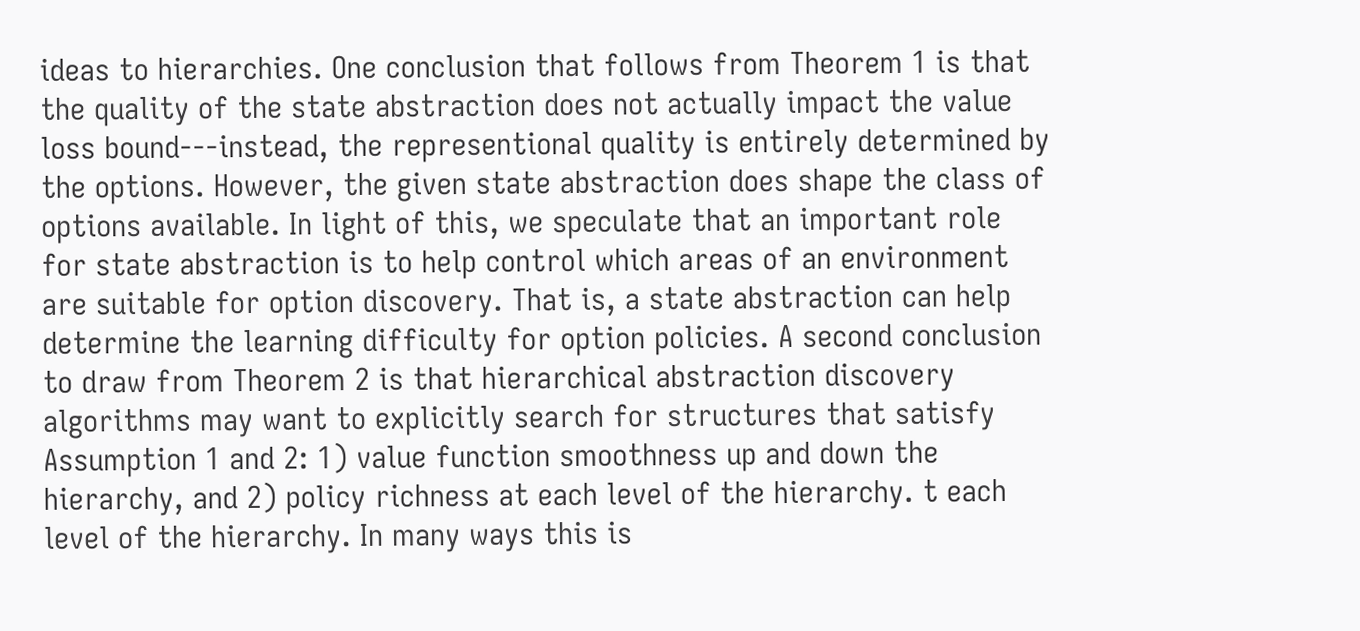ideas to hierarchies. One conclusion that follows from Theorem 1 is that the quality of the state abstraction does not actually impact the value loss bound---instead, the representional quality is entirely determined by the options. However, the given state abstraction does shape the class of options available. In light of this, we speculate that an important role for state abstraction is to help control which areas of an environment are suitable for option discovery. That is, a state abstraction can help determine the learning difficulty for option policies. A second conclusion to draw from Theorem 2 is that hierarchical abstraction discovery algorithms may want to explicitly search for structures that satisfy Assumption 1 and 2: 1) value function smoothness up and down the hierarchy, and 2) policy richness at each level of the hierarchy. t each level of the hierarchy. In many ways this is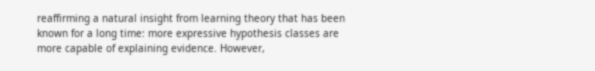reaffirming a natural insight from learning theory that has been known for a long time: more expressive hypothesis classes are more capable of explaining evidence. However,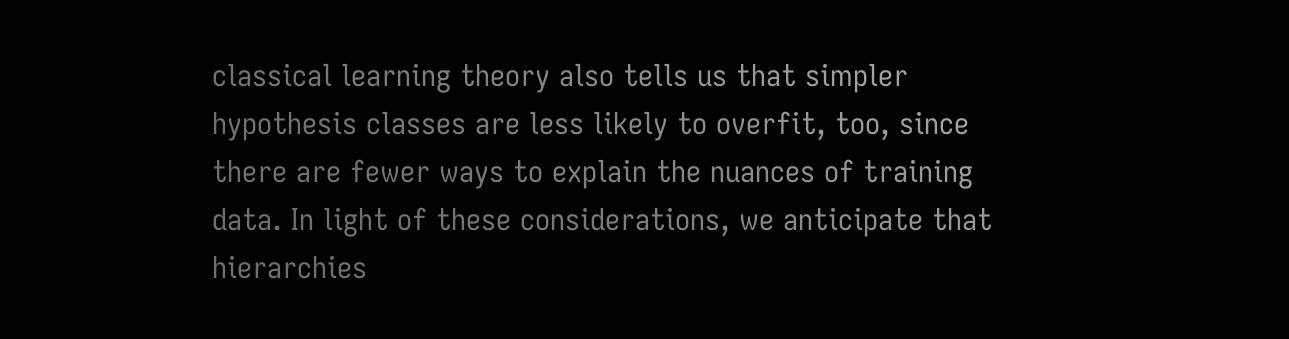classical learning theory also tells us that simpler hypothesis classes are less likely to overfit, too, since there are fewer ways to explain the nuances of training data. In light of these considerations, we anticipate that hierarchies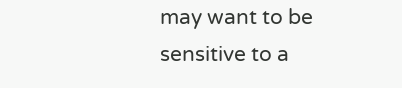may want to be sensitive to a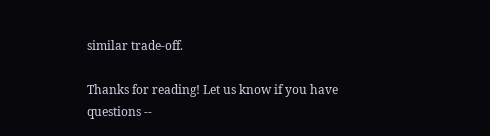similar trade-off.

Thanks for reading! Let us know if you have questions --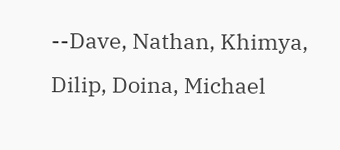--Dave, Nathan, Khimya, Dilip, Doina, Michael